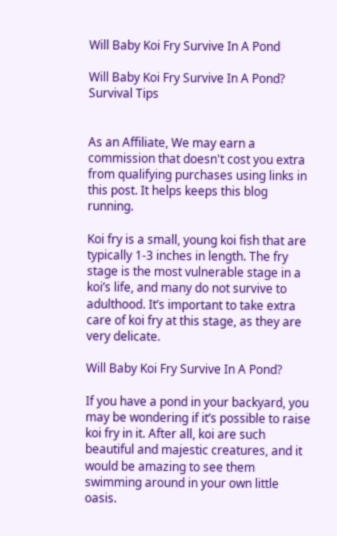Will Baby Koi Fry Survive In A Pond

Will Baby Koi Fry Survive In A Pond? Survival Tips


As an Affiliate, We may earn a commission that doesn't cost you extra from qualifying purchases using links in this post. It helps keeps this blog running.

Koi fry is a small, young koi fish that are typically 1-3 inches in length. The fry stage is the most vulnerable stage in a koi’s life, and many do not survive to adulthood. It’s important to take extra care of koi fry at this stage, as they are very delicate.

Will Baby Koi Fry Survive In A Pond?

If you have a pond in your backyard, you may be wondering if it’s possible to raise koi fry in it. After all, koi are such beautiful and majestic creatures, and it would be amazing to see them swimming around in your own little oasis.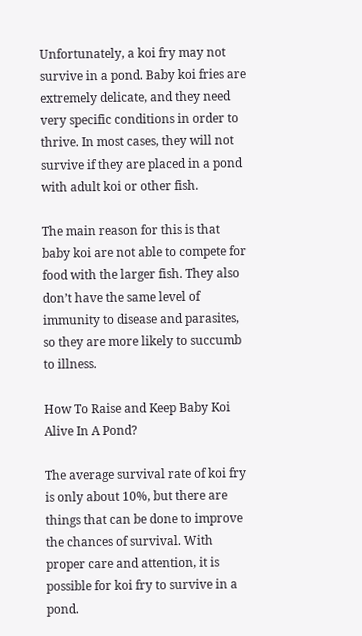Unfortunately, a koi fry may not survive in a pond. Baby koi fries are extremely delicate, and they need very specific conditions in order to thrive. In most cases, they will not survive if they are placed in a pond with adult koi or other fish.

The main reason for this is that baby koi are not able to compete for food with the larger fish. They also don’t have the same level of immunity to disease and parasites, so they are more likely to succumb to illness.

How To Raise and Keep Baby Koi Alive In A Pond?

The average survival rate of koi fry is only about 10%, but there are things that can be done to improve the chances of survival. With proper care and attention, it is possible for koi fry to survive in a pond.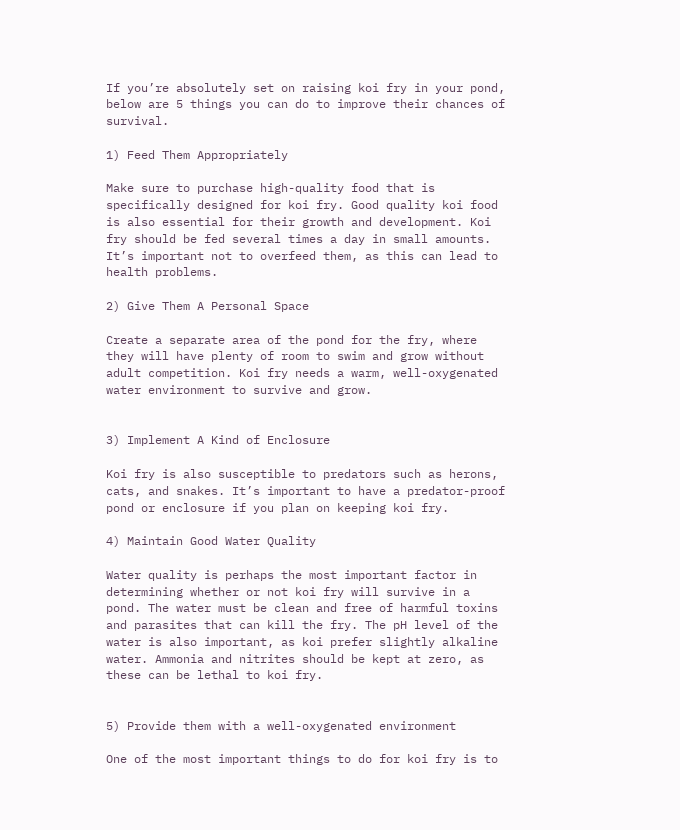If you’re absolutely set on raising koi fry in your pond, below are 5 things you can do to improve their chances of survival.

1) Feed Them Appropriately

Make sure to purchase high-quality food that is specifically designed for koi fry. Good quality koi food is also essential for their growth and development. Koi fry should be fed several times a day in small amounts. It’s important not to overfeed them, as this can lead to health problems.

2) Give Them A Personal Space

Create a separate area of the pond for the fry, where they will have plenty of room to swim and grow without adult competition. Koi fry needs a warm, well-oxygenated water environment to survive and grow.


3) Implement A Kind of Enclosure

Koi fry is also susceptible to predators such as herons, cats, and snakes. It’s important to have a predator-proof pond or enclosure if you plan on keeping koi fry.

4) Maintain Good Water Quality

Water quality is perhaps the most important factor in determining whether or not koi fry will survive in a pond. The water must be clean and free of harmful toxins and parasites that can kill the fry. The pH level of the water is also important, as koi prefer slightly alkaline water. Ammonia and nitrites should be kept at zero, as these can be lethal to koi fry.


5) Provide them with a well-oxygenated environment

One of the most important things to do for koi fry is to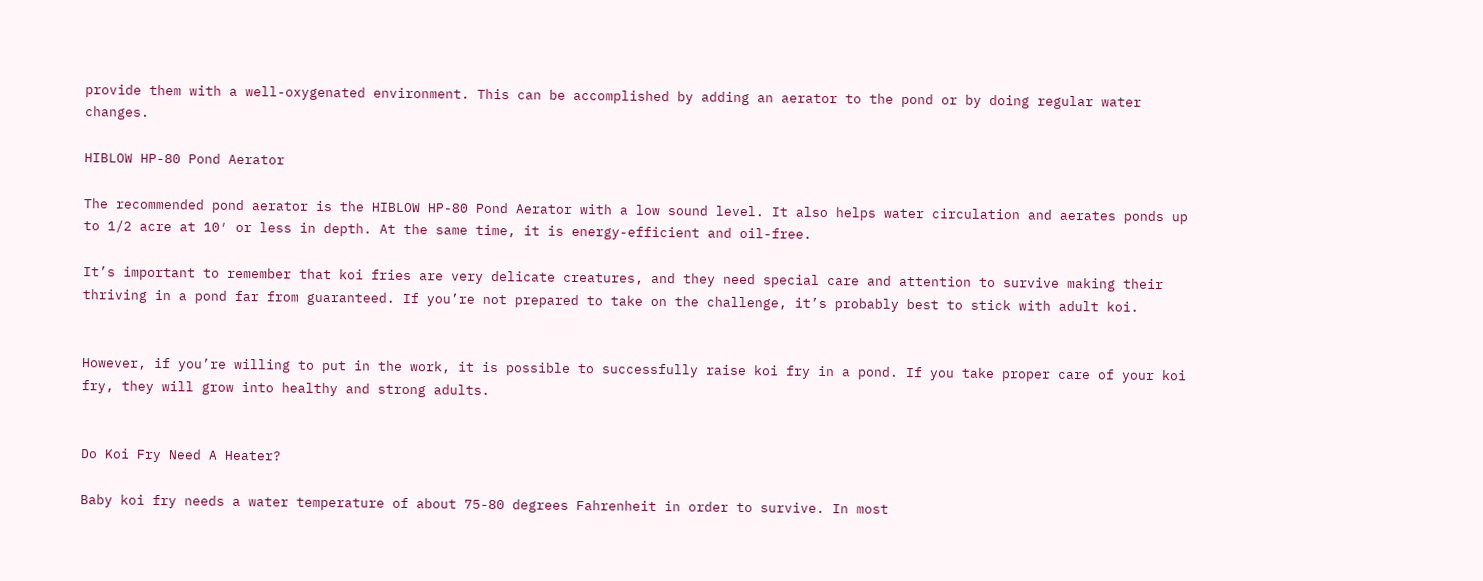provide them with a well-oxygenated environment. This can be accomplished by adding an aerator to the pond or by doing regular water changes.

HIBLOW HP-80 Pond Aerator

The recommended pond aerator is the HIBLOW HP-80 Pond Aerator with a low sound level. It also helps water circulation and aerates ponds up to 1/2 acre at 10′ or less in depth. At the same time, it is energy-efficient and oil-free.

It’s important to remember that koi fries are very delicate creatures, and they need special care and attention to survive making their thriving in a pond far from guaranteed. If you’re not prepared to take on the challenge, it’s probably best to stick with adult koi.


However, if you’re willing to put in the work, it is possible to successfully raise koi fry in a pond. If you take proper care of your koi fry, they will grow into healthy and strong adults.


Do Koi Fry Need A Heater?

Baby koi fry needs a water temperature of about 75-80 degrees Fahrenheit in order to survive. In most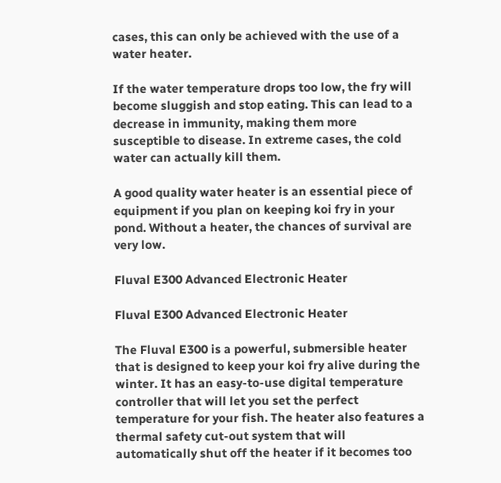cases, this can only be achieved with the use of a water heater.

If the water temperature drops too low, the fry will become sluggish and stop eating. This can lead to a decrease in immunity, making them more susceptible to disease. In extreme cases, the cold water can actually kill them.

A good quality water heater is an essential piece of equipment if you plan on keeping koi fry in your pond. Without a heater, the chances of survival are very low.

Fluval E300 Advanced Electronic Heater

Fluval E300 Advanced Electronic Heater

The Fluval E300 is a powerful, submersible heater that is designed to keep your koi fry alive during the winter. It has an easy-to-use digital temperature controller that will let you set the perfect temperature for your fish. The heater also features a thermal safety cut-out system that will automatically shut off the heater if it becomes too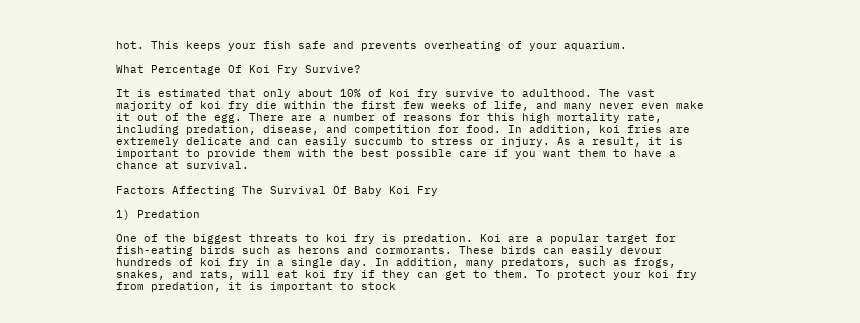hot. This keeps your fish safe and prevents overheating of your aquarium.

What Percentage Of Koi Fry Survive?

It is estimated that only about 10% of koi fry survive to adulthood. The vast majority of koi fry die within the first few weeks of life, and many never even make it out of the egg. There are a number of reasons for this high mortality rate, including predation, disease, and competition for food. In addition, koi fries are extremely delicate and can easily succumb to stress or injury. As a result, it is important to provide them with the best possible care if you want them to have a chance at survival.

Factors Affecting The Survival Of Baby Koi Fry

1) Predation

One of the biggest threats to koi fry is predation. Koi are a popular target for fish-eating birds such as herons and cormorants. These birds can easily devour hundreds of koi fry in a single day. In addition, many predators, such as frogs, snakes, and rats, will eat koi fry if they can get to them. To protect your koi fry from predation, it is important to stock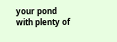your pond with plenty of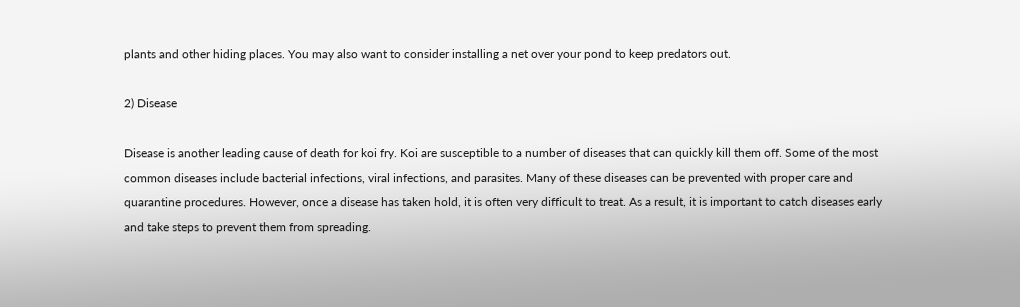plants and other hiding places. You may also want to consider installing a net over your pond to keep predators out.

2) Disease

Disease is another leading cause of death for koi fry. Koi are susceptible to a number of diseases that can quickly kill them off. Some of the most common diseases include bacterial infections, viral infections, and parasites. Many of these diseases can be prevented with proper care and quarantine procedures. However, once a disease has taken hold, it is often very difficult to treat. As a result, it is important to catch diseases early and take steps to prevent them from spreading.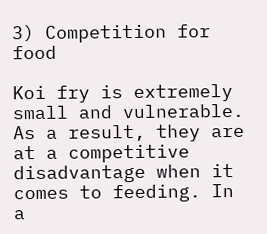3) Competition for food

Koi fry is extremely small and vulnerable. As a result, they are at a competitive disadvantage when it comes to feeding. In a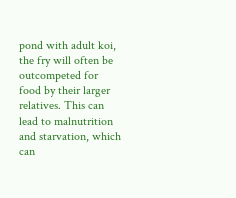pond with adult koi, the fry will often be outcompeted for food by their larger relatives. This can lead to malnutrition and starvation, which can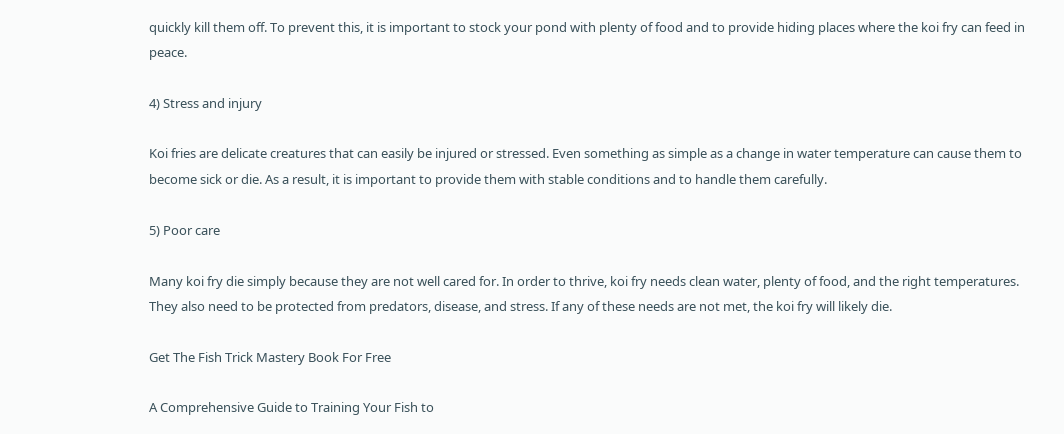quickly kill them off. To prevent this, it is important to stock your pond with plenty of food and to provide hiding places where the koi fry can feed in peace.

4) Stress and injury

Koi fries are delicate creatures that can easily be injured or stressed. Even something as simple as a change in water temperature can cause them to become sick or die. As a result, it is important to provide them with stable conditions and to handle them carefully.

5) Poor care

Many koi fry die simply because they are not well cared for. In order to thrive, koi fry needs clean water, plenty of food, and the right temperatures. They also need to be protected from predators, disease, and stress. If any of these needs are not met, the koi fry will likely die.

Get The Fish Trick Mastery Book For Free

A Comprehensive Guide to Training Your Fish to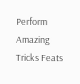Perform Amazing Tricks Feats